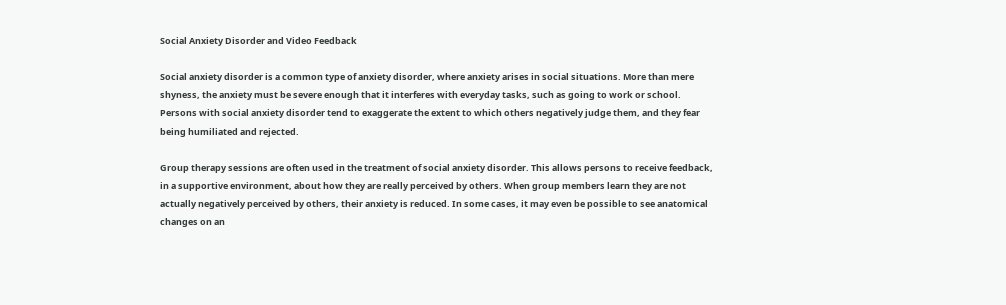Social Anxiety Disorder and Video Feedback

Social anxiety disorder is a common type of anxiety disorder, where anxiety arises in social situations. More than mere shyness, the anxiety must be severe enough that it interferes with everyday tasks, such as going to work or school. Persons with social anxiety disorder tend to exaggerate the extent to which others negatively judge them, and they fear being humiliated and rejected.

Group therapy sessions are often used in the treatment of social anxiety disorder. This allows persons to receive feedback, in a supportive environment, about how they are really perceived by others. When group members learn they are not actually negatively perceived by others, their anxiety is reduced. In some cases, it may even be possible to see anatomical changes on an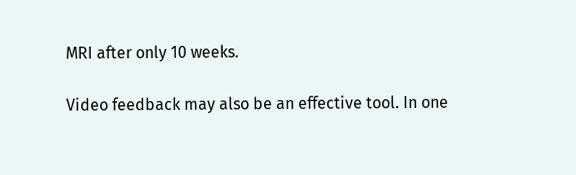MRI after only 10 weeks.

Video feedback may also be an effective tool. In one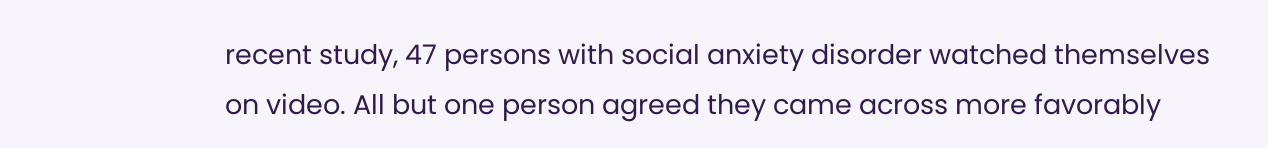recent study, 47 persons with social anxiety disorder watched themselves on video. All but one person agreed they came across more favorably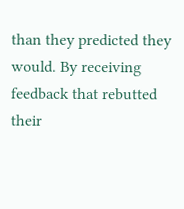than they predicted they would. By receiving feedback that rebutted their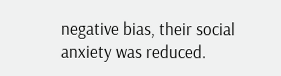negative bias, their social anxiety was reduced.